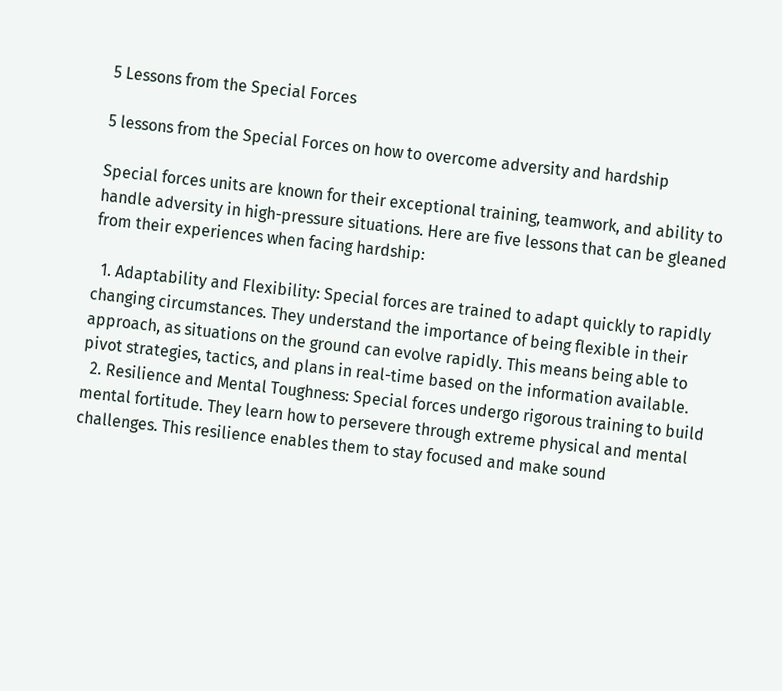5 Lessons from the Special Forces

5 lessons from the Special Forces on how to overcome adversity and hardship

Special forces units are known for their exceptional training, teamwork, and ability to handle adversity in high-pressure situations. Here are five lessons that can be gleaned from their experiences when facing hardship:

  1. Adaptability and Flexibility: Special forces are trained to adapt quickly to rapidly changing circumstances. They understand the importance of being flexible in their approach, as situations on the ground can evolve rapidly. This means being able to pivot strategies, tactics, and plans in real-time based on the information available.
  2. Resilience and Mental Toughness: Special forces undergo rigorous training to build mental fortitude. They learn how to persevere through extreme physical and mental challenges. This resilience enables them to stay focused and make sound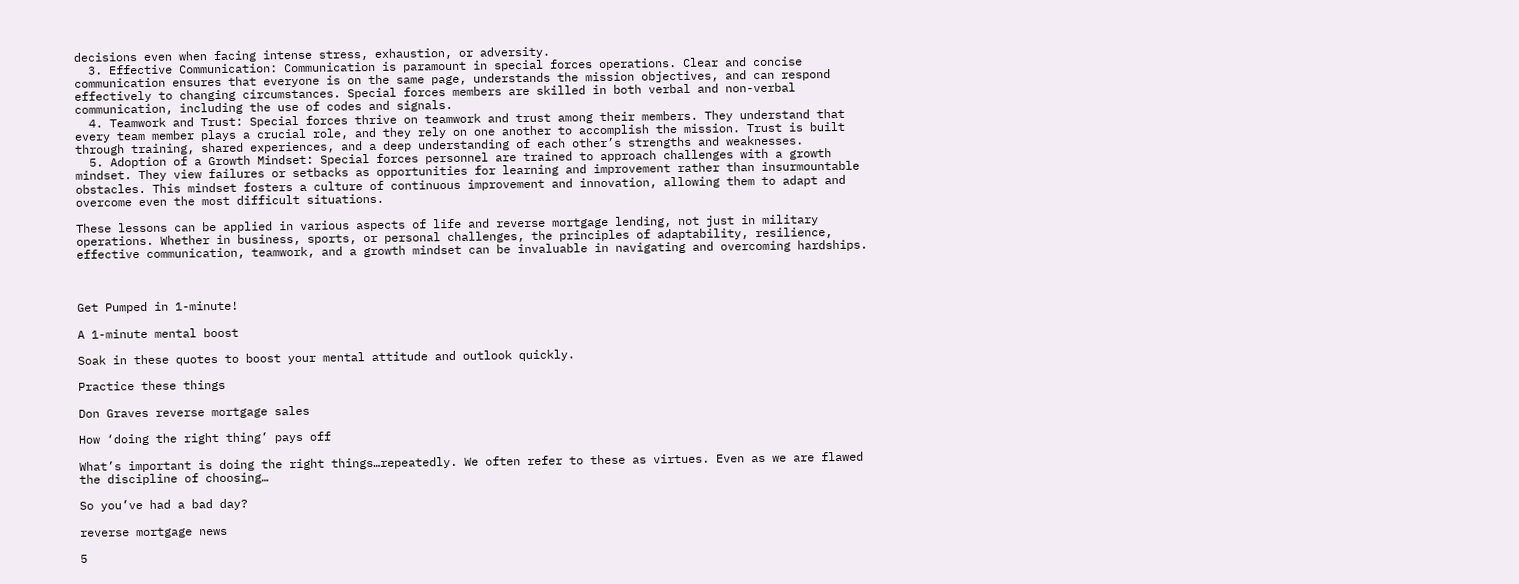decisions even when facing intense stress, exhaustion, or adversity.
  3. Effective Communication: Communication is paramount in special forces operations. Clear and concise communication ensures that everyone is on the same page, understands the mission objectives, and can respond effectively to changing circumstances. Special forces members are skilled in both verbal and non-verbal communication, including the use of codes and signals.
  4. Teamwork and Trust: Special forces thrive on teamwork and trust among their members. They understand that every team member plays a crucial role, and they rely on one another to accomplish the mission. Trust is built through training, shared experiences, and a deep understanding of each other’s strengths and weaknesses.
  5. Adoption of a Growth Mindset: Special forces personnel are trained to approach challenges with a growth mindset. They view failures or setbacks as opportunities for learning and improvement rather than insurmountable obstacles. This mindset fosters a culture of continuous improvement and innovation, allowing them to adapt and overcome even the most difficult situations.

These lessons can be applied in various aspects of life and reverse mortgage lending, not just in military operations. Whether in business, sports, or personal challenges, the principles of adaptability, resilience, effective communication, teamwork, and a growth mindset can be invaluable in navigating and overcoming hardships.



Get Pumped in 1-minute!

A 1-minute mental boost

Soak in these quotes to boost your mental attitude and outlook quickly.

Practice these things

Don Graves reverse mortgage sales

How ‘doing the right thing’ pays off

What’s important is doing the right things…repeatedly. We often refer to these as virtues. Even as we are flawed the discipline of choosing…

So you’ve had a bad day?

reverse mortgage news

5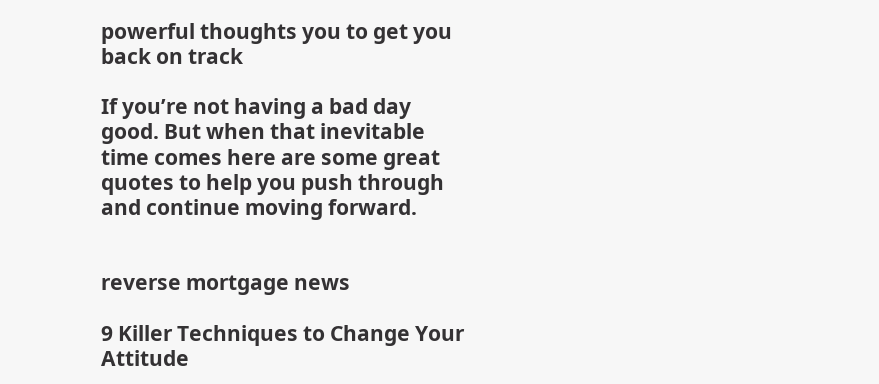powerful thoughts you to get you back on track

If you’re not having a bad day good. But when that inevitable time comes here are some great quotes to help you push through and continue moving forward.


reverse mortgage news

9 Killer Techniques to Change Your Attitude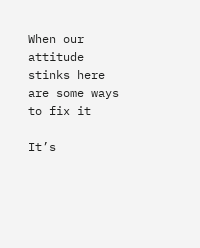When our attitude stinks here are some ways to fix it

It’s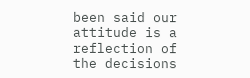been said our attitude is a reflection of the decisions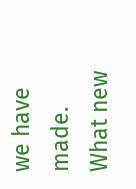we have made. What new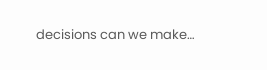decisions can we make…